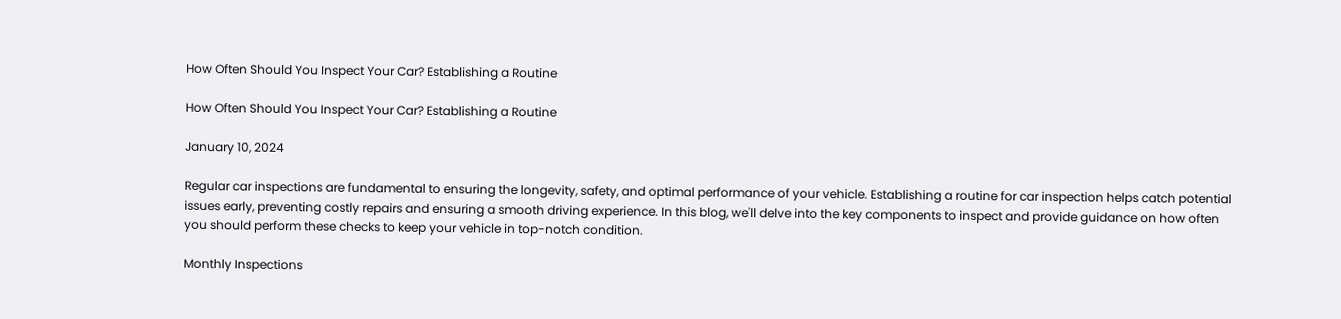How Often Should You Inspect Your Car? Establishing a Routine

How Often Should You Inspect Your Car? Establishing a Routine

January 10, 2024

Regular car inspections are fundamental to ensuring the longevity, safety, and optimal performance of your vehicle. Establishing a routine for car inspection helps catch potential issues early, preventing costly repairs and ensuring a smooth driving experience. In this blog, we'll delve into the key components to inspect and provide guidance on how often you should perform these checks to keep your vehicle in top-notch condition.

Monthly Inspections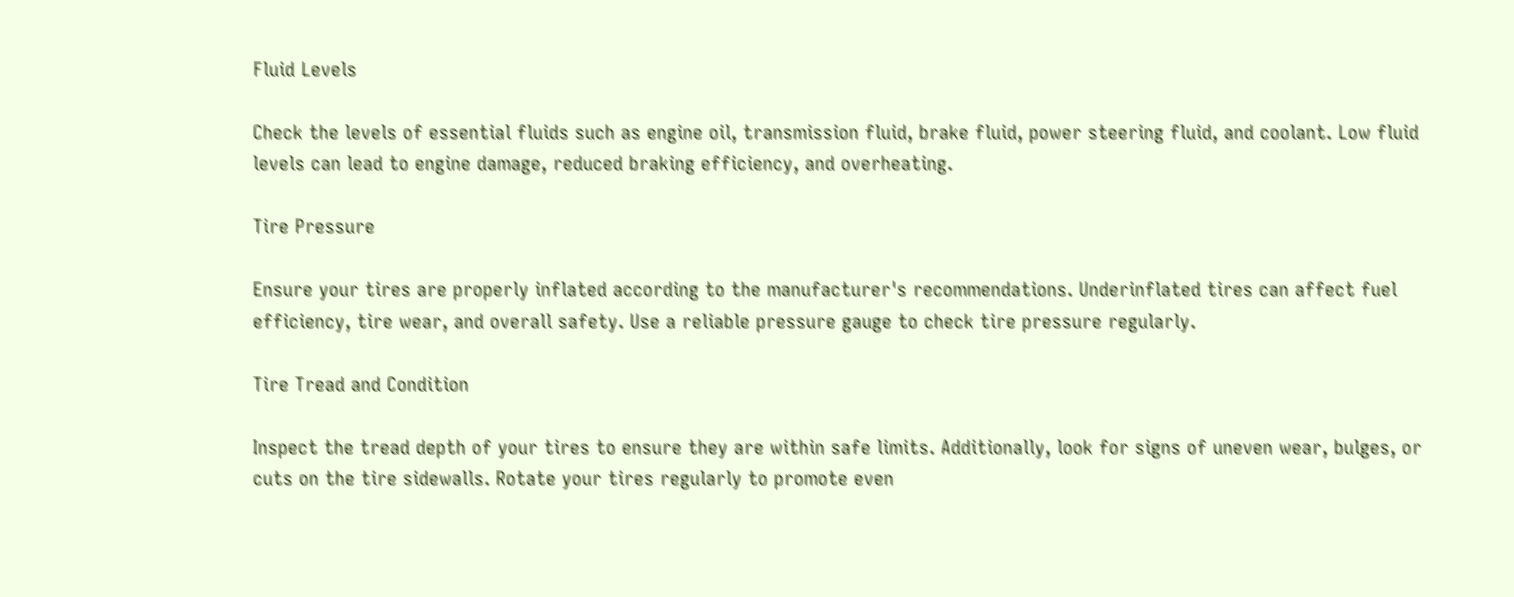Fluid Levels

Check the levels of essential fluids such as engine oil, transmission fluid, brake fluid, power steering fluid, and coolant. Low fluid levels can lead to engine damage, reduced braking efficiency, and overheating.

Tire Pressure

Ensure your tires are properly inflated according to the manufacturer's recommendations. Underinflated tires can affect fuel efficiency, tire wear, and overall safety. Use a reliable pressure gauge to check tire pressure regularly.

Tire Tread and Condition

Inspect the tread depth of your tires to ensure they are within safe limits. Additionally, look for signs of uneven wear, bulges, or cuts on the tire sidewalls. Rotate your tires regularly to promote even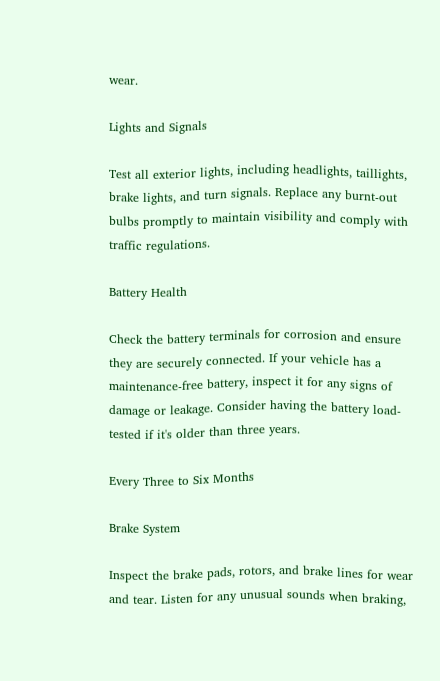wear.

Lights and Signals

Test all exterior lights, including headlights, taillights, brake lights, and turn signals. Replace any burnt-out bulbs promptly to maintain visibility and comply with traffic regulations.

Battery Health

Check the battery terminals for corrosion and ensure they are securely connected. If your vehicle has a maintenance-free battery, inspect it for any signs of damage or leakage. Consider having the battery load-tested if it's older than three years.

Every Three to Six Months

Brake System

Inspect the brake pads, rotors, and brake lines for wear and tear. Listen for any unusual sounds when braking,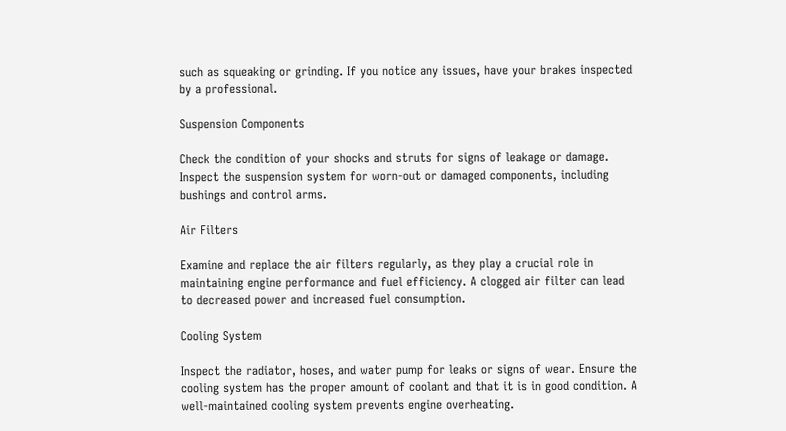such as squeaking or grinding. If you notice any issues, have your brakes inspected by a professional.

Suspension Components

Check the condition of your shocks and struts for signs of leakage or damage. Inspect the suspension system for worn-out or damaged components, including bushings and control arms.

Air Filters

Examine and replace the air filters regularly, as they play a crucial role in maintaining engine performance and fuel efficiency. A clogged air filter can lead to decreased power and increased fuel consumption.

Cooling System

Inspect the radiator, hoses, and water pump for leaks or signs of wear. Ensure the cooling system has the proper amount of coolant and that it is in good condition. A well-maintained cooling system prevents engine overheating.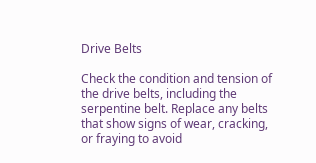Drive Belts

Check the condition and tension of the drive belts, including the serpentine belt. Replace any belts that show signs of wear, cracking, or fraying to avoid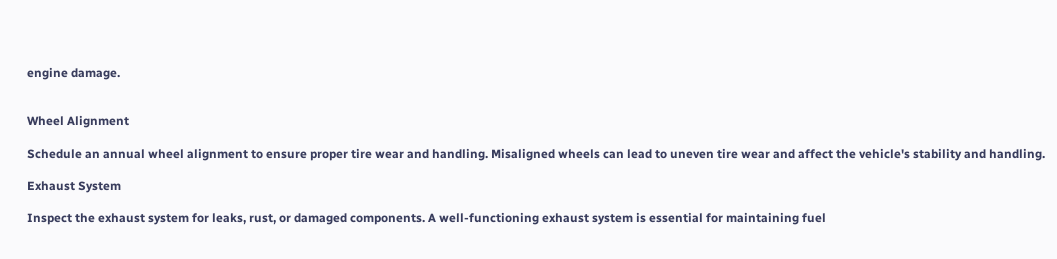engine damage.


Wheel Alignment

Schedule an annual wheel alignment to ensure proper tire wear and handling. Misaligned wheels can lead to uneven tire wear and affect the vehicle's stability and handling.

Exhaust System

Inspect the exhaust system for leaks, rust, or damaged components. A well-functioning exhaust system is essential for maintaining fuel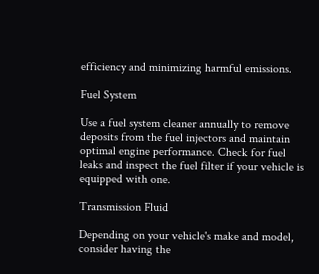efficiency and minimizing harmful emissions.

Fuel System

Use a fuel system cleaner annually to remove deposits from the fuel injectors and maintain optimal engine performance. Check for fuel leaks and inspect the fuel filter if your vehicle is equipped with one.

Transmission Fluid

Depending on your vehicle's make and model, consider having the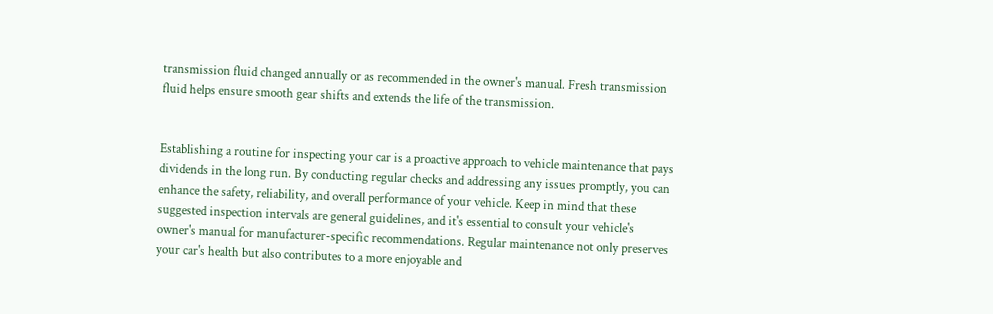transmission fluid changed annually or as recommended in the owner's manual. Fresh transmission fluid helps ensure smooth gear shifts and extends the life of the transmission.


Establishing a routine for inspecting your car is a proactive approach to vehicle maintenance that pays dividends in the long run. By conducting regular checks and addressing any issues promptly, you can enhance the safety, reliability, and overall performance of your vehicle. Keep in mind that these suggested inspection intervals are general guidelines, and it's essential to consult your vehicle's owner's manual for manufacturer-specific recommendations. Regular maintenance not only preserves your car's health but also contributes to a more enjoyable and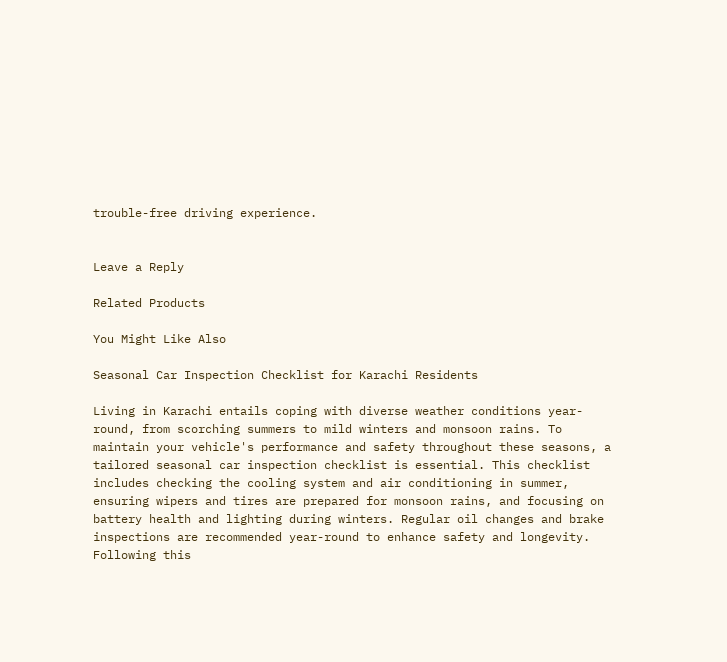trouble-free driving experience.


Leave a Reply

Related Products

You Might Like Also

Seasonal Car Inspection Checklist for Karachi Residents

Living in Karachi entails coping with diverse weather conditions year-round, from scorching summers to mild winters and monsoon rains. To maintain your vehicle's performance and safety throughout these seasons, a tailored seasonal car inspection checklist is essential. This checklist includes checking the cooling system and air conditioning in summer, ensuring wipers and tires are prepared for monsoon rains, and focusing on battery health and lighting during winters. Regular oil changes and brake inspections are recommended year-round to enhance safety and longevity. Following this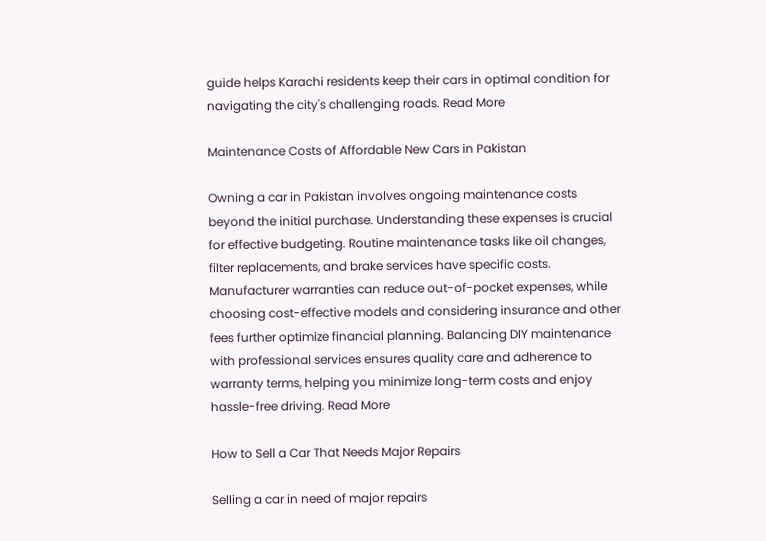guide helps Karachi residents keep their cars in optimal condition for navigating the city's challenging roads. Read More

Maintenance Costs of Affordable New Cars in Pakistan

Owning a car in Pakistan involves ongoing maintenance costs beyond the initial purchase. Understanding these expenses is crucial for effective budgeting. Routine maintenance tasks like oil changes, filter replacements, and brake services have specific costs. Manufacturer warranties can reduce out-of-pocket expenses, while choosing cost-effective models and considering insurance and other fees further optimize financial planning. Balancing DIY maintenance with professional services ensures quality care and adherence to warranty terms, helping you minimize long-term costs and enjoy hassle-free driving. Read More

How to Sell a Car That Needs Major Repairs

Selling a car in need of major repairs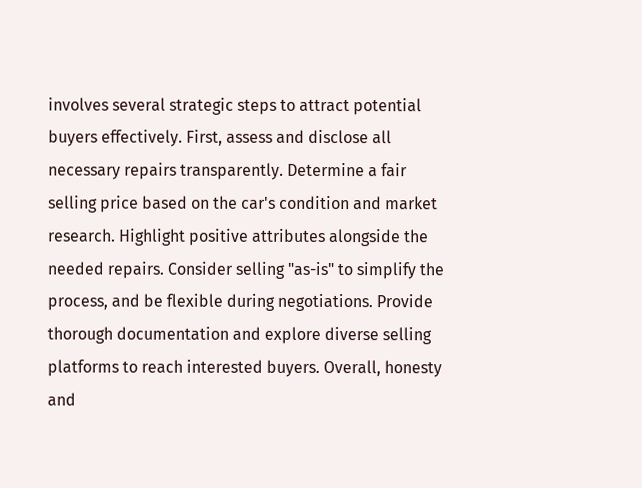involves several strategic steps to attract potential buyers effectively. First, assess and disclose all necessary repairs transparently. Determine a fair selling price based on the car's condition and market research. Highlight positive attributes alongside the needed repairs. Consider selling "as-is" to simplify the process, and be flexible during negotiations. Provide thorough documentation and explore diverse selling platforms to reach interested buyers. Overall, honesty and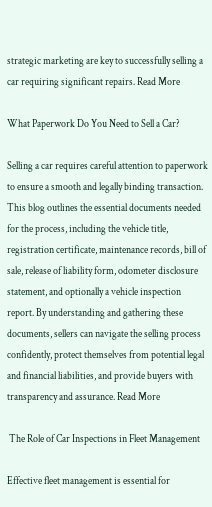strategic marketing are key to successfully selling a car requiring significant repairs. Read More

What Paperwork Do You Need to Sell a Car?

Selling a car requires careful attention to paperwork to ensure a smooth and legally binding transaction. This blog outlines the essential documents needed for the process, including the vehicle title, registration certificate, maintenance records, bill of sale, release of liability form, odometer disclosure statement, and optionally a vehicle inspection report. By understanding and gathering these documents, sellers can navigate the selling process confidently, protect themselves from potential legal and financial liabilities, and provide buyers with transparency and assurance. Read More

 The Role of Car Inspections in Fleet Management

Effective fleet management is essential for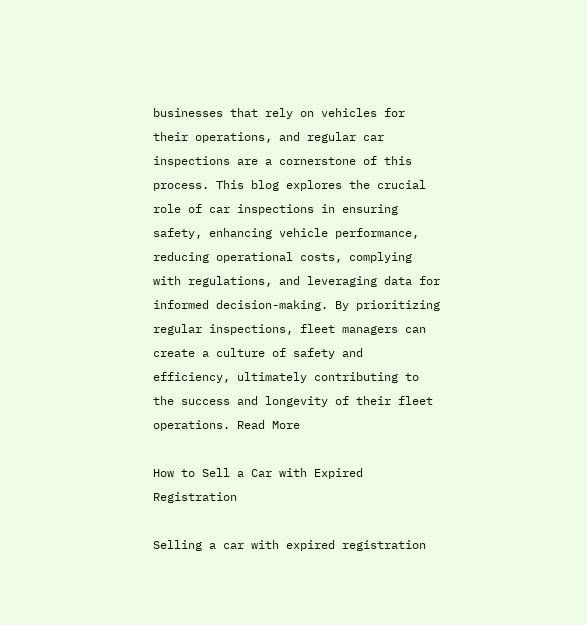businesses that rely on vehicles for their operations, and regular car inspections are a cornerstone of this process. This blog explores the crucial role of car inspections in ensuring safety, enhancing vehicle performance, reducing operational costs, complying with regulations, and leveraging data for informed decision-making. By prioritizing regular inspections, fleet managers can create a culture of safety and efficiency, ultimately contributing to the success and longevity of their fleet operations. Read More

How to Sell a Car with Expired Registration

Selling a car with expired registration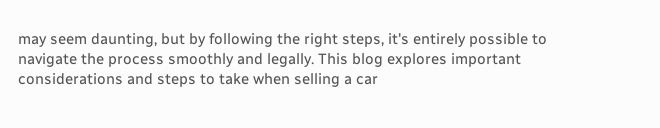may seem daunting, but by following the right steps, it's entirely possible to navigate the process smoothly and legally. This blog explores important considerations and steps to take when selling a car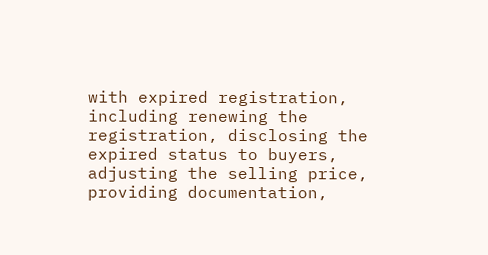with expired registration, including renewing the registration, disclosing the expired status to buyers, adjusting the selling price, providing documentation,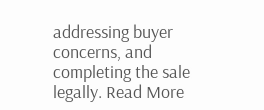addressing buyer concerns, and completing the sale legally. Read More